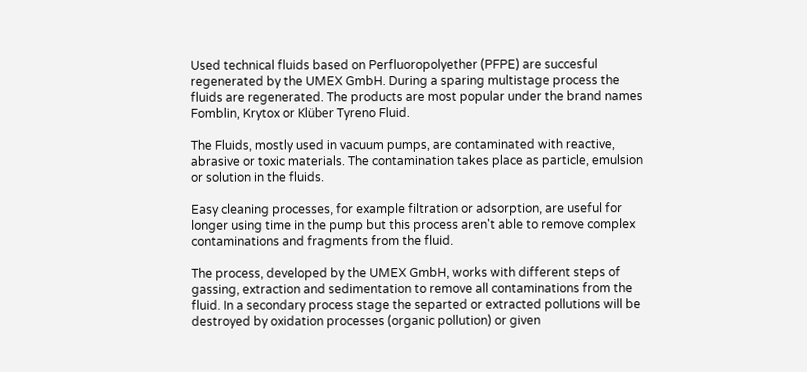Used technical fluids based on Perfluoropolyether (PFPE) are succesful regenerated by the UMEX GmbH. During a sparing multistage process the fluids are regenerated. The products are most popular under the brand names Fomblin, Krytox or Klüber Tyreno Fluid.

The Fluids, mostly used in vacuum pumps, are contaminated with reactive, abrasive or toxic materials. The contamination takes place as particle, emulsion or solution in the fluids.

Easy cleaning processes, for example filtration or adsorption, are useful for longer using time in the pump but this process aren't able to remove complex contaminations and fragments from the fluid.

The process, developed by the UMEX GmbH, works with different steps of gassing, extraction and sedimentation to remove all contaminations from the fluid. In a secondary process stage the separted or extracted pollutions will be destroyed by oxidation processes (organic pollution) or given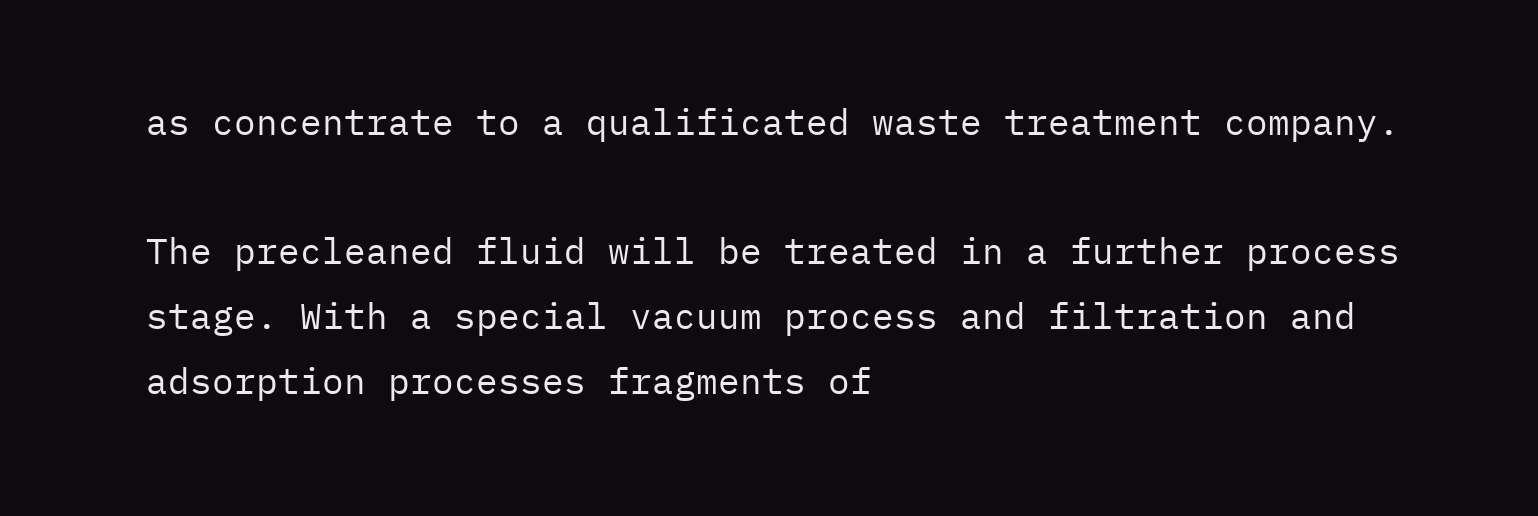as concentrate to a qualificated waste treatment company.

The precleaned fluid will be treated in a further process stage. With a special vacuum process and filtration and adsorption processes fragments of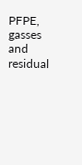PFPE, gasses and residual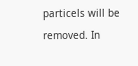particels will be removed. In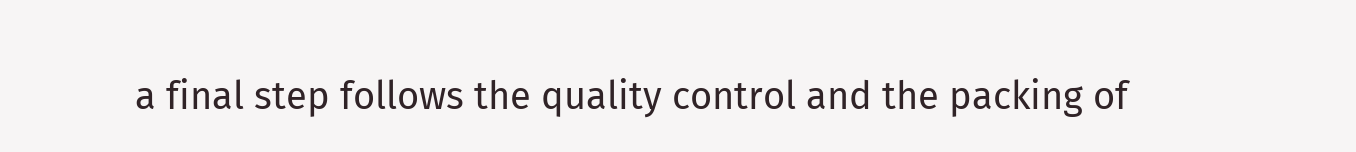a final step follows the quality control and the packing of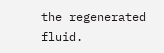the regenerated fluid.